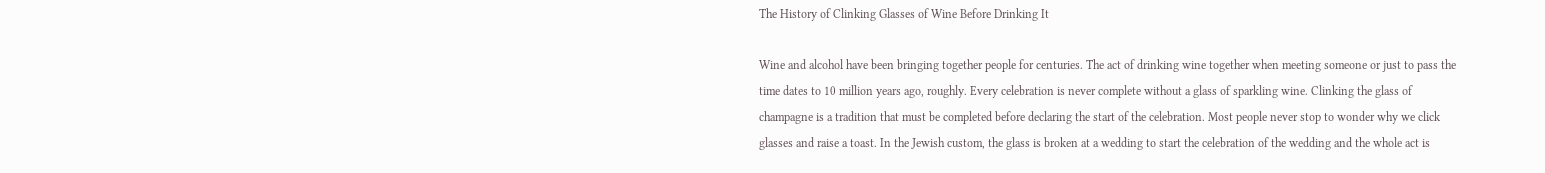The History of Clinking Glasses of Wine Before Drinking It

Wine and alcohol have been bringing together people for centuries. The act of drinking wine together when meeting someone or just to pass the time dates to 10 million years ago, roughly. Every celebration is never complete without a glass of sparkling wine. Clinking the glass of champagne is a tradition that must be completed before declaring the start of the celebration. Most people never stop to wonder why we click glasses and raise a toast. In the Jewish custom, the glass is broken at a wedding to start the celebration of the wedding and the whole act is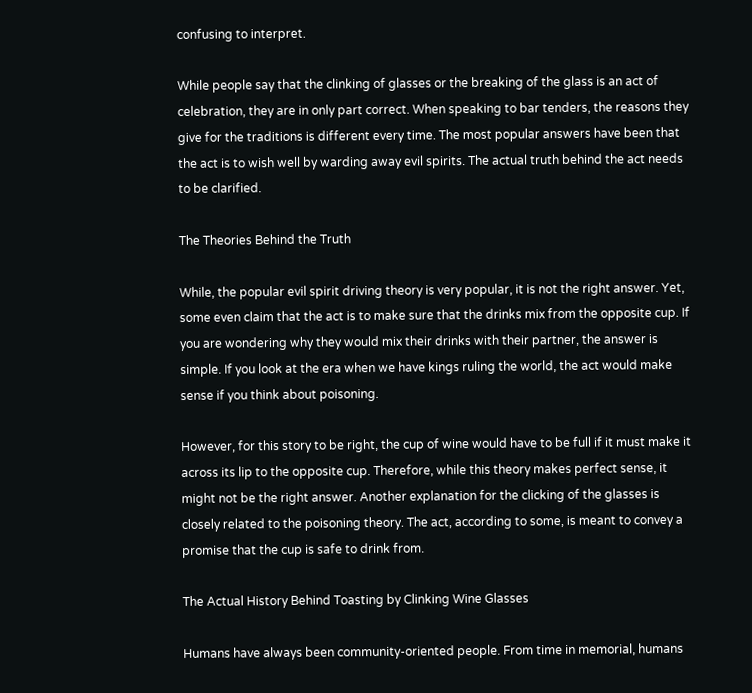confusing to interpret.

While people say that the clinking of glasses or the breaking of the glass is an act of celebration, they are in only part correct. When speaking to bar tenders, the reasons they give for the traditions is different every time. The most popular answers have been that the act is to wish well by warding away evil spirits. The actual truth behind the act needs to be clarified.

The Theories Behind the Truth

While, the popular evil spirit driving theory is very popular, it is not the right answer. Yet, some even claim that the act is to make sure that the drinks mix from the opposite cup. If you are wondering why they would mix their drinks with their partner, the answer is simple. If you look at the era when we have kings ruling the world, the act would make sense if you think about poisoning.

However, for this story to be right, the cup of wine would have to be full if it must make it across its lip to the opposite cup. Therefore, while this theory makes perfect sense, it might not be the right answer. Another explanation for the clicking of the glasses is closely related to the poisoning theory. The act, according to some, is meant to convey a promise that the cup is safe to drink from.

The Actual History Behind Toasting by Clinking Wine Glasses

Humans have always been community-oriented people. From time in memorial, humans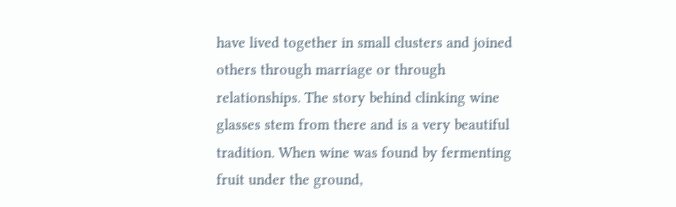have lived together in small clusters and joined others through marriage or through relationships. The story behind clinking wine glasses stem from there and is a very beautiful tradition. When wine was found by fermenting fruit under the ground,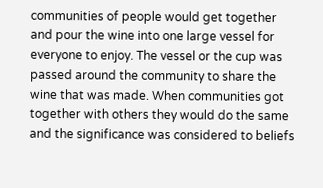communities of people would get together and pour the wine into one large vessel for everyone to enjoy. The vessel or the cup was passed around the community to share the wine that was made. When communities got together with others they would do the same and the significance was considered to beliefs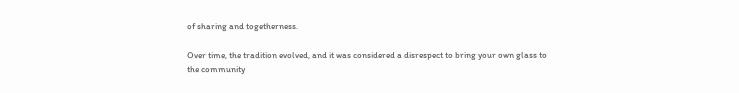of sharing and togetherness.

Over time, the tradition evolved, and it was considered a disrespect to bring your own glass to the community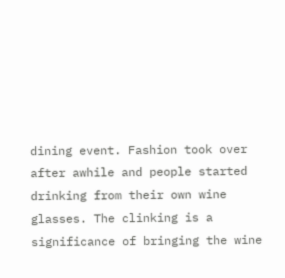dining event. Fashion took over after awhile and people started drinking from their own wine glasses. The clinking is a significance of bringing the wine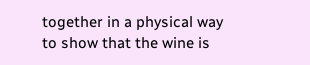together in a physical way to show that the wine is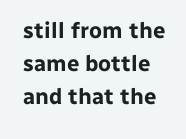still from the same bottle and that the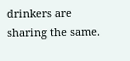drinkers are sharing the same.